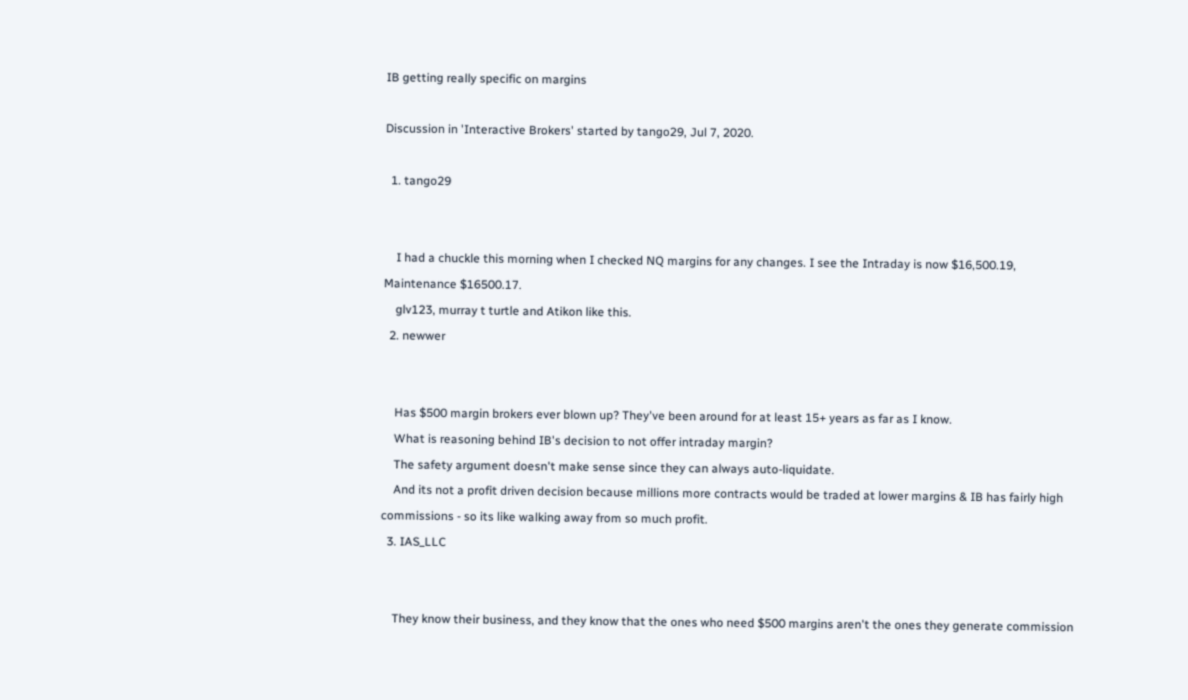IB getting really specific on margins

Discussion in 'Interactive Brokers' started by tango29, Jul 7, 2020.

  1. tango29


    I had a chuckle this morning when I checked NQ margins for any changes. I see the Intraday is now $16,500.19, Maintenance $16500.17.
    glv123, murray t turtle and Atikon like this.
  2. newwer


    Has $500 margin brokers ever blown up? They've been around for at least 15+ years as far as I know.
    What is reasoning behind IB's decision to not offer intraday margin?
    The safety argument doesn't make sense since they can always auto-liquidate.
    And its not a profit driven decision because millions more contracts would be traded at lower margins & IB has fairly high commissions - so its like walking away from so much profit.
  3. IAS_LLC


    They know their business, and they know that the ones who need $500 margins aren't the ones they generate commission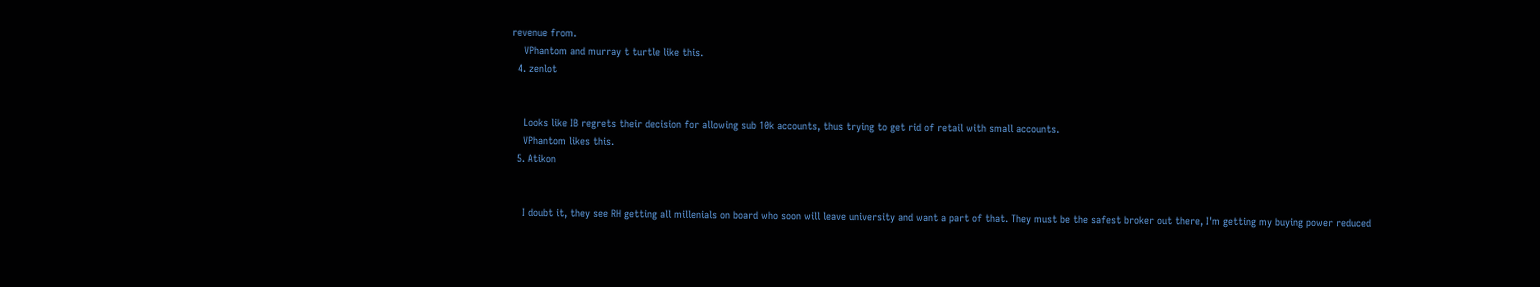revenue from.
    VPhantom and murray t turtle like this.
  4. zenlot


    Looks like IB regrets their decision for allowing sub 10k accounts, thus trying to get rid of retail with small accounts.
    VPhantom likes this.
  5. Atikon


    I doubt it, they see RH getting all millenials on board who soon will leave university and want a part of that. They must be the safest broker out there, I'm getting my buying power reduced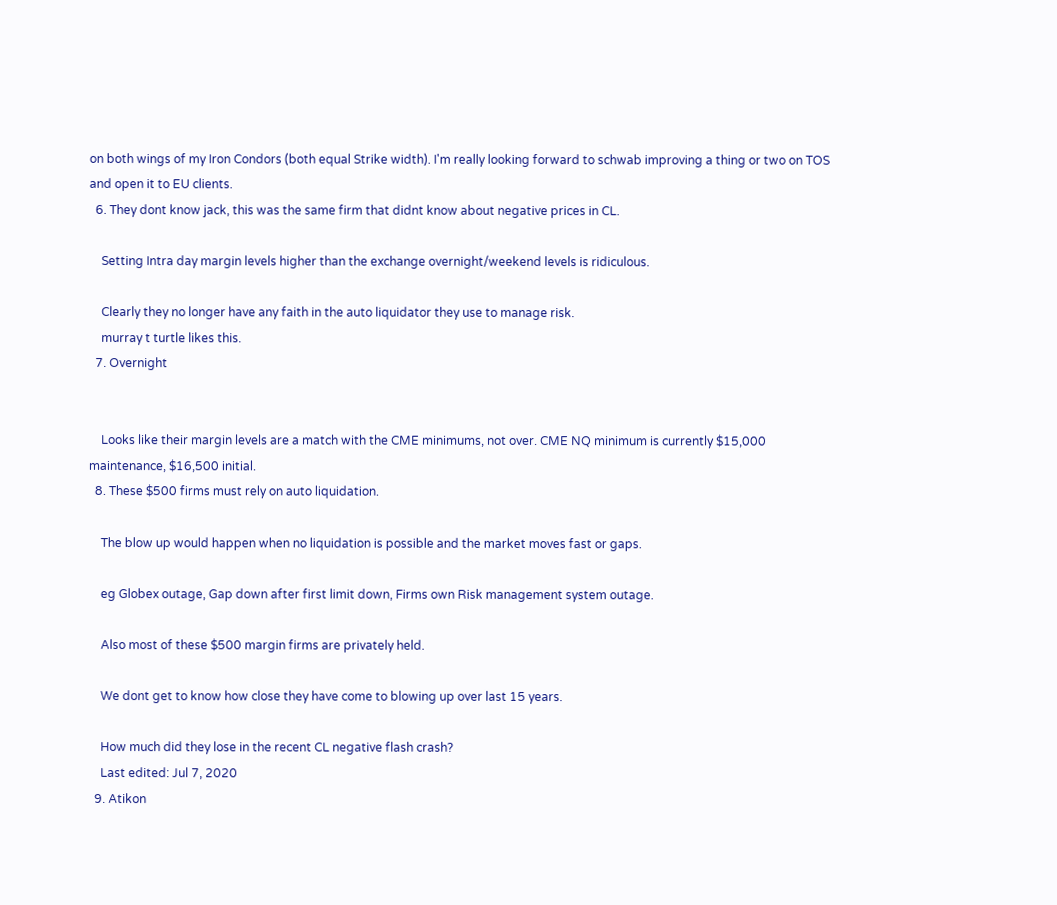on both wings of my Iron Condors (both equal Strike width). I'm really looking forward to schwab improving a thing or two on TOS and open it to EU clients.
  6. They dont know jack, this was the same firm that didnt know about negative prices in CL.

    Setting Intra day margin levels higher than the exchange overnight/weekend levels is ridiculous.

    Clearly they no longer have any faith in the auto liquidator they use to manage risk.
    murray t turtle likes this.
  7. Overnight


    Looks like their margin levels are a match with the CME minimums, not over. CME NQ minimum is currently $15,000 maintenance, $16,500 initial.
  8. These $500 firms must rely on auto liquidation.

    The blow up would happen when no liquidation is possible and the market moves fast or gaps.

    eg Globex outage, Gap down after first limit down, Firms own Risk management system outage.

    Also most of these $500 margin firms are privately held.

    We dont get to know how close they have come to blowing up over last 15 years.

    How much did they lose in the recent CL negative flash crash?
    Last edited: Jul 7, 2020
  9. Atikon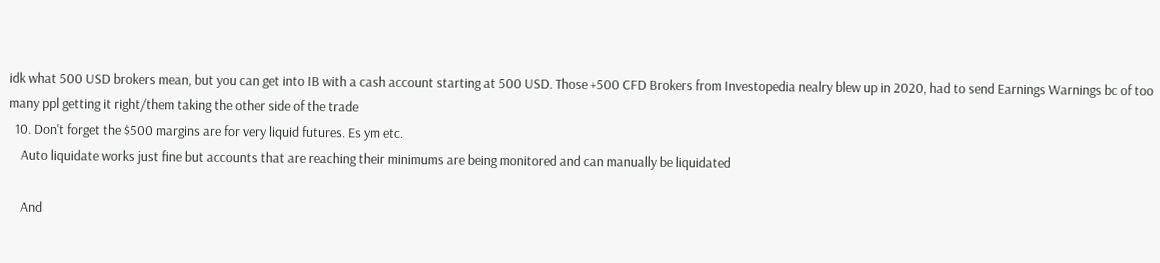idk what 500 USD brokers mean, but you can get into IB with a cash account starting at 500 USD. Those +500 CFD Brokers from Investopedia nealry blew up in 2020, had to send Earnings Warnings bc of too many ppl getting it right/them taking the other side of the trade
  10. Don't forget the $500 margins are for very liquid futures. Es ym etc.
    Auto liquidate works just fine but accounts that are reaching their minimums are being monitored and can manually be liquidated

    And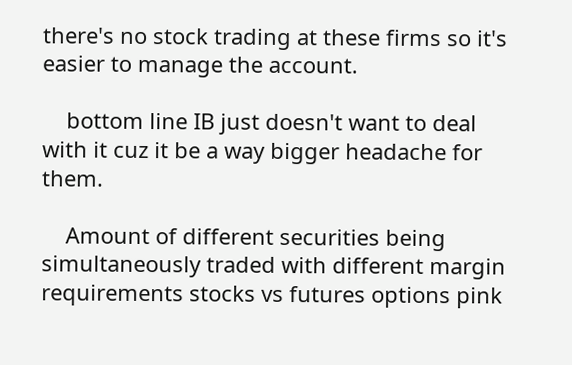there's no stock trading at these firms so it's easier to manage the account.

    bottom line IB just doesn't want to deal with it cuz it be a way bigger headache for them.

    Amount of different securities being simultaneously traded with different margin requirements stocks vs futures options pink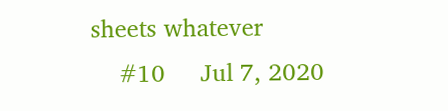sheets whatever
    #10     Jul 7, 2020